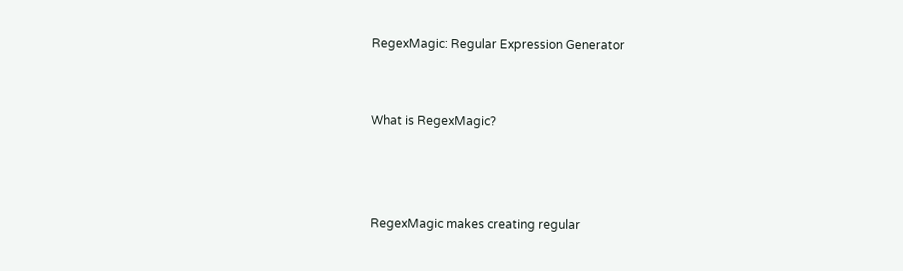RegexMagic: Regular Expression Generator


What is RegexMagic?



RegexMagic makes creating regular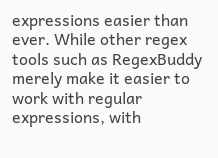expressions easier than ever. While other regex tools such as RegexBuddy merely make it easier to work with regular expressions, with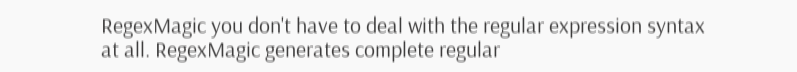RegexMagic you don't have to deal with the regular expression syntax at all. RegexMagic generates complete regular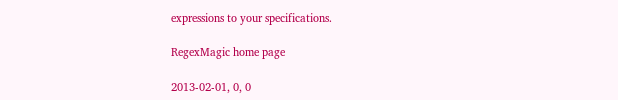expressions to your specifications.

RegexMagic home page

2013-02-01, 0, 0